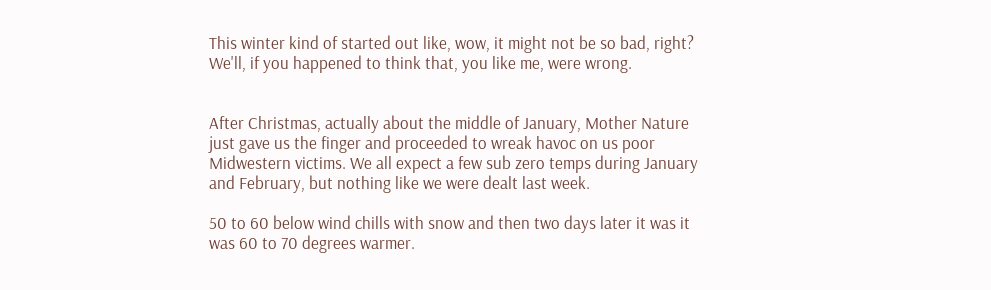This winter kind of started out like, wow, it might not be so bad, right?  We'll, if you happened to think that, you like me, were wrong.


After Christmas, actually about the middle of January, Mother Nature just gave us the finger and proceeded to wreak havoc on us poor Midwestern victims. We all expect a few sub zero temps during January and February, but nothing like we were dealt last week.

50 to 60 below wind chills with snow and then two days later it was it was 60 to 70 degrees warmer.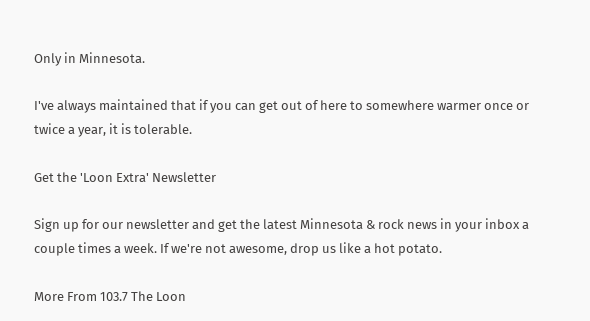Only in Minnesota.

I've always maintained that if you can get out of here to somewhere warmer once or twice a year, it is tolerable.

Get the 'Loon Extra' Newsletter

Sign up for our newsletter and get the latest Minnesota & rock news in your inbox a couple times a week. If we're not awesome, drop us like a hot potato.

More From 103.7 The Loon